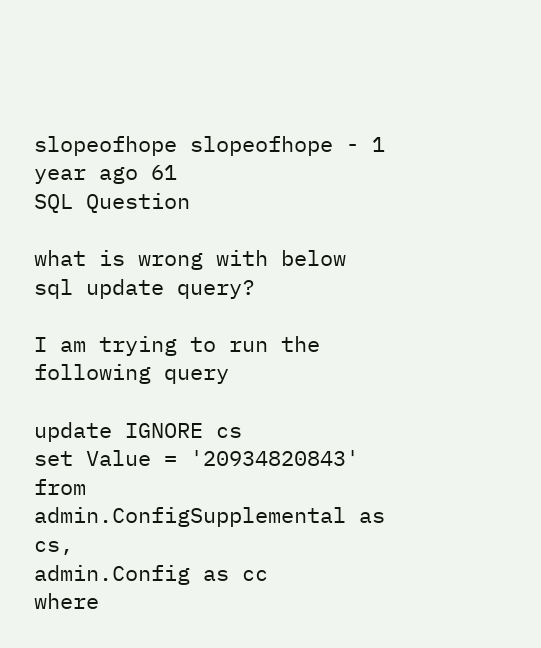slopeofhope slopeofhope - 1 year ago 61
SQL Question

what is wrong with below sql update query?

I am trying to run the following query

update IGNORE cs
set Value = '20934820843'
from admin.ConfigSupplemental as cs,
admin.Config as cc
where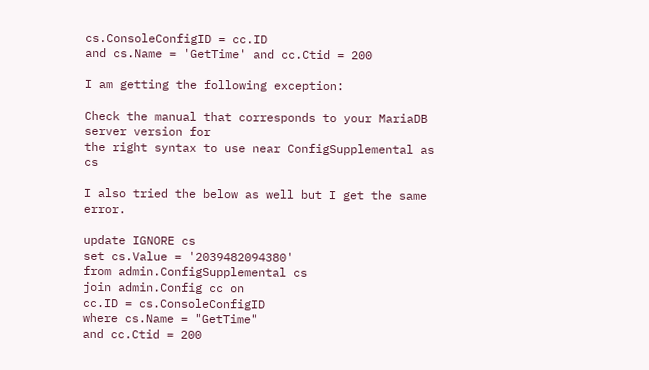cs.ConsoleConfigID = cc.ID
and cs.Name = 'GetTime' and cc.Ctid = 200

I am getting the following exception:

Check the manual that corresponds to your MariaDB server version for
the right syntax to use near ConfigSupplemental as cs

I also tried the below as well but I get the same error.

update IGNORE cs
set cs.Value = '2039482094380'
from admin.ConfigSupplemental cs
join admin.Config cc on
cc.ID = cs.ConsoleConfigID
where cs.Name = "GetTime"
and cc.Ctid = 200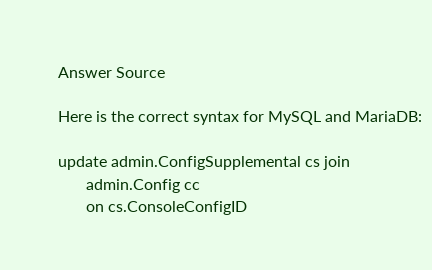Answer Source

Here is the correct syntax for MySQL and MariaDB:

update admin.ConfigSupplemental cs join
       admin.Config cc
       on cs.ConsoleConfigID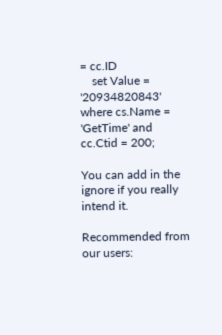= cc.ID
    set Value = '20934820843'
where cs.Name = 'GetTime' and cc.Ctid = 200;

You can add in the ignore if you really intend it.

Recommended from our users: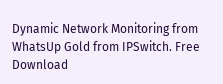Dynamic Network Monitoring from WhatsUp Gold from IPSwitch. Free Download